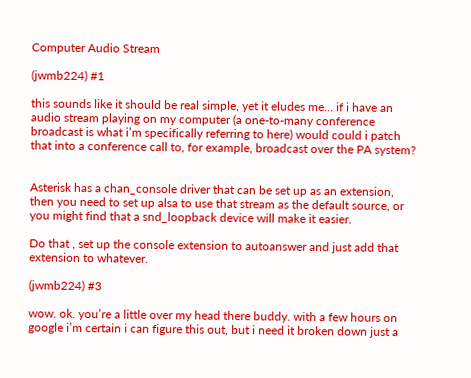Computer Audio Stream

(jwmb224) #1

this sounds like it should be real simple, yet it eludes me… if i have an audio stream playing on my computer (a one-to-many conference broadcast is what i’m specifically referring to here) would could i patch that into a conference call to, for example, broadcast over the PA system?


Asterisk has a chan_console driver that can be set up as an extension, then you need to set up alsa to use that stream as the default source, or you might find that a snd_loopback device will make it easier.

Do that , set up the console extension to autoanswer and just add that extension to whatever.

(jwmb224) #3

wow. ok. you’re a little over my head there buddy. with a few hours on google i’m certain i can figure this out, but i need it broken down just a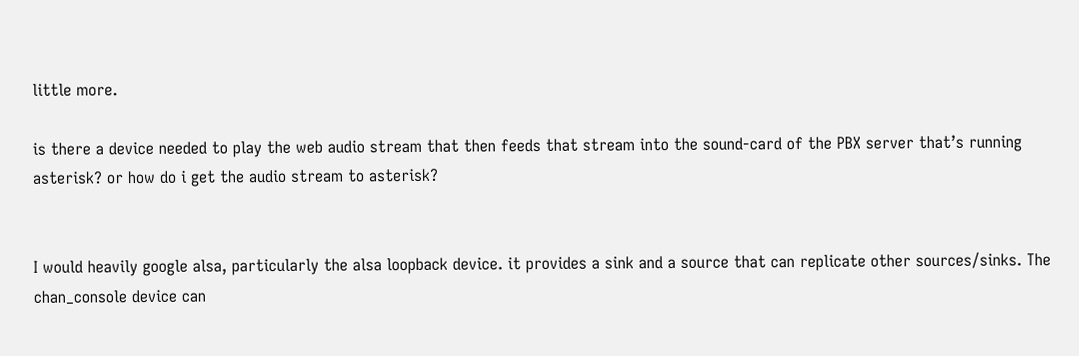little more.

is there a device needed to play the web audio stream that then feeds that stream into the sound-card of the PBX server that’s running asterisk? or how do i get the audio stream to asterisk?


I would heavily google alsa, particularly the alsa loopback device. it provides a sink and a source that can replicate other sources/sinks. The chan_console device can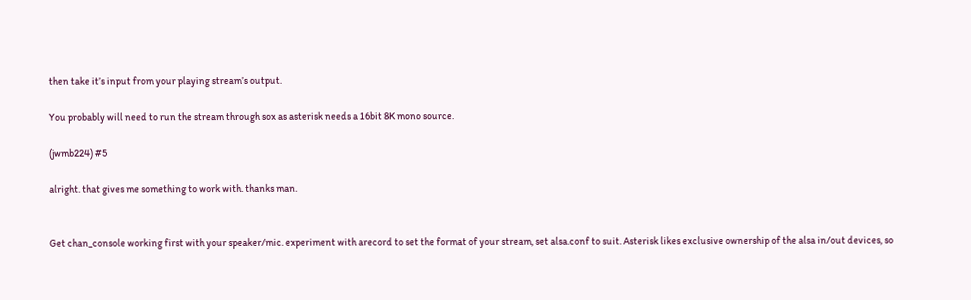then take it’s input from your playing stream’s output.

You probably will need to run the stream through sox as asterisk needs a 16bit 8K mono source.

(jwmb224) #5

alright. that gives me something to work with. thanks man.


Get chan_console working first with your speaker/mic. experiment with arecord to set the format of your stream, set alsa.conf to suit. Asterisk likes exclusive ownership of the alsa in/out devices, so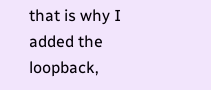that is why I added the loopback,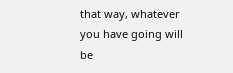that way, whatever you have going will be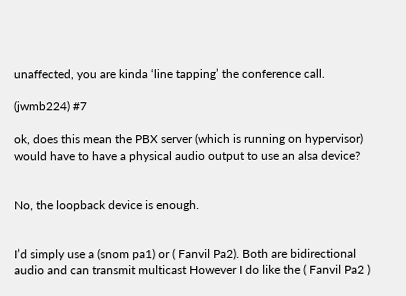unaffected, you are kinda ‘line tapping’ the conference call.

(jwmb224) #7

ok, does this mean the PBX server (which is running on hypervisor) would have to have a physical audio output to use an alsa device?


No, the loopback device is enough.


I’d simply use a (snom pa1) or ( Fanvil Pa2). Both are bidirectional audio and can transmit multicast However I do like the ( Fanvil Pa2 )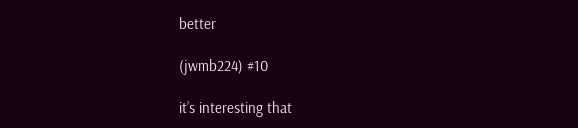better

(jwmb224) #10

it’s interesting that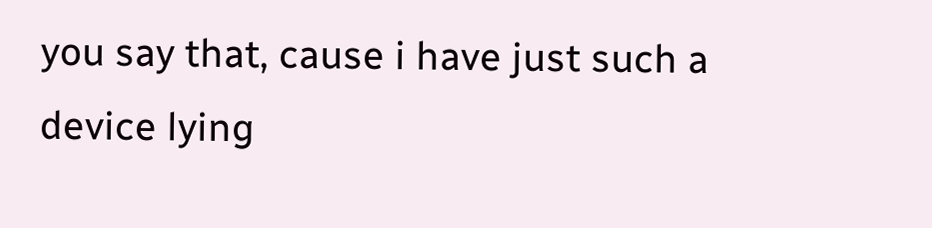you say that, cause i have just such a device lying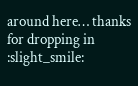around here… thanks for dropping in :slight_smile: